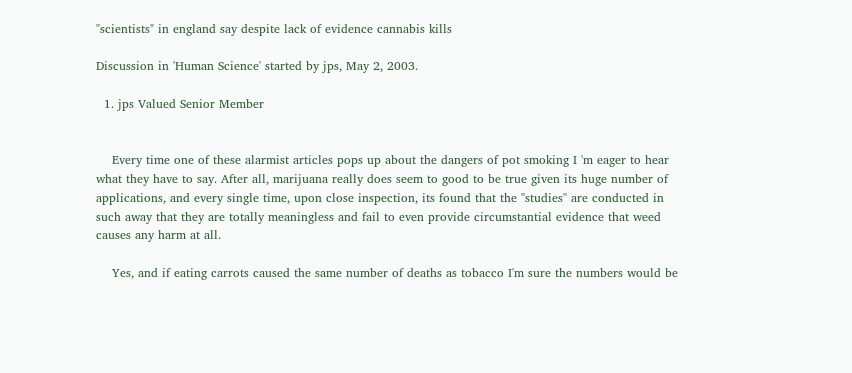"scientists" in england say despite lack of evidence cannabis kills

Discussion in 'Human Science' started by jps, May 2, 2003.

  1. jps Valued Senior Member


    Every time one of these alarmist articles pops up about the dangers of pot smoking I 'm eager to hear what they have to say. After all, marijuana really does seem to good to be true given its huge number of applications, and every single time, upon close inspection, its found that the "studies" are conducted in such away that they are totally meaningless and fail to even provide circumstantial evidence that weed causes any harm at all.

    Yes, and if eating carrots caused the same number of deaths as tobacco I'm sure the numbers would be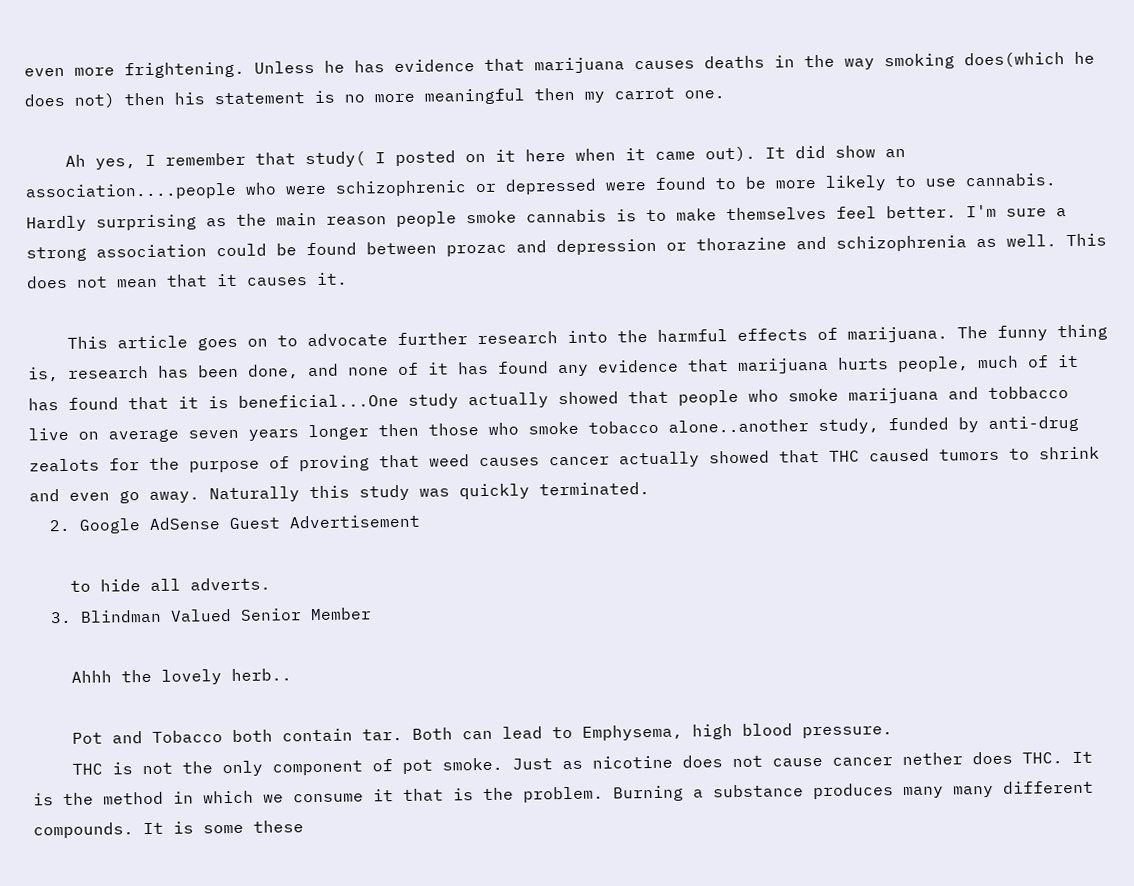even more frightening. Unless he has evidence that marijuana causes deaths in the way smoking does(which he does not) then his statement is no more meaningful then my carrot one.

    Ah yes, I remember that study( I posted on it here when it came out). It did show an association....people who were schizophrenic or depressed were found to be more likely to use cannabis. Hardly surprising as the main reason people smoke cannabis is to make themselves feel better. I'm sure a strong association could be found between prozac and depression or thorazine and schizophrenia as well. This does not mean that it causes it.

    This article goes on to advocate further research into the harmful effects of marijuana. The funny thing is, research has been done, and none of it has found any evidence that marijuana hurts people, much of it has found that it is beneficial...One study actually showed that people who smoke marijuana and tobbacco live on average seven years longer then those who smoke tobacco alone..another study, funded by anti-drug zealots for the purpose of proving that weed causes cancer actually showed that THC caused tumors to shrink and even go away. Naturally this study was quickly terminated.
  2. Google AdSense Guest Advertisement

    to hide all adverts.
  3. Blindman Valued Senior Member

    Ahhh the lovely herb..

    Pot and Tobacco both contain tar. Both can lead to Emphysema, high blood pressure.
    THC is not the only component of pot smoke. Just as nicotine does not cause cancer nether does THC. It is the method in which we consume it that is the problem. Burning a substance produces many many different compounds. It is some these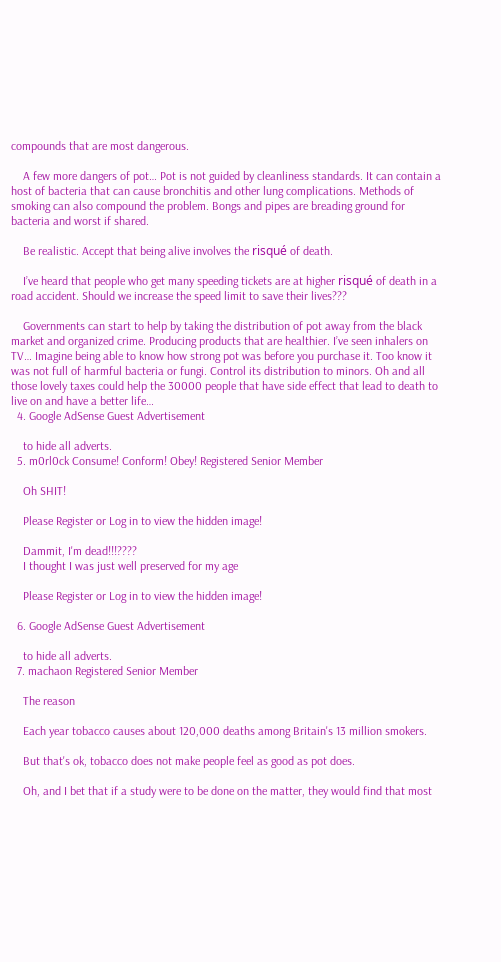compounds that are most dangerous.

    A few more dangers of pot… Pot is not guided by cleanliness standards. It can contain a host of bacteria that can cause bronchitis and other lung complications. Methods of smoking can also compound the problem. Bongs and pipes are breading ground for bacteria and worst if shared.

    Be realistic. Accept that being alive involves the risqué of death.

    I’ve heard that people who get many speeding tickets are at higher risqué of death in a road accident. Should we increase the speed limit to save their lives???

    Governments can start to help by taking the distribution of pot away from the black market and organized crime. Producing products that are healthier. I’ve seen inhalers on TV… Imagine being able to know how strong pot was before you purchase it. Too know it was not full of harmful bacteria or fungi. Control its distribution to minors. Oh and all those lovely taxes could help the 30000 people that have side effect that lead to death to live on and have a better life…
  4. Google AdSense Guest Advertisement

    to hide all adverts.
  5. m0rl0ck Consume! Conform! Obey! Registered Senior Member

    Oh SHIT!

    Please Register or Log in to view the hidden image!

    Dammit, I'm dead!!!????
    I thought I was just well preserved for my age

    Please Register or Log in to view the hidden image!

  6. Google AdSense Guest Advertisement

    to hide all adverts.
  7. machaon Registered Senior Member

    The reason

    Each year tobacco causes about 120,000 deaths among Britain's 13 million smokers.

    But that's ok, tobacco does not make people feel as good as pot does.

    Oh, and I bet that if a study were to be done on the matter, they would find that most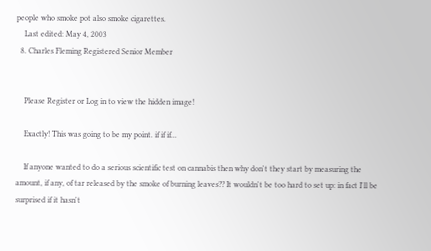people who smoke pot also smoke cigarettes.
    Last edited: May 4, 2003
  8. Charles Fleming Registered Senior Member


    Please Register or Log in to view the hidden image!

    Exactly! This was going to be my point. if if if...

    If anyone wanted to do a serious scientific test on cannabis then why don't they start by measuring the amount, if any, of tar released by the smoke of burning leaves?? It wouldn't be too hard to set up: in fact I'll be surprised if it hasn't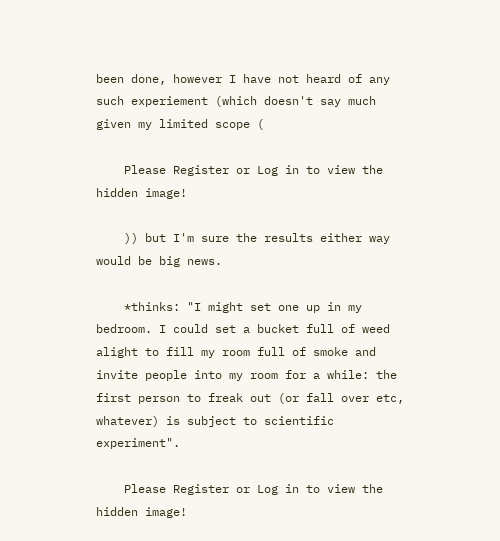been done, however I have not heard of any such experiement (which doesn't say much given my limited scope (

    Please Register or Log in to view the hidden image!

    )) but I'm sure the results either way would be big news.

    *thinks: "I might set one up in my bedroom. I could set a bucket full of weed alight to fill my room full of smoke and invite people into my room for a while: the first person to freak out (or fall over etc, whatever) is subject to scientific experiment".

    Please Register or Log in to view the hidden image!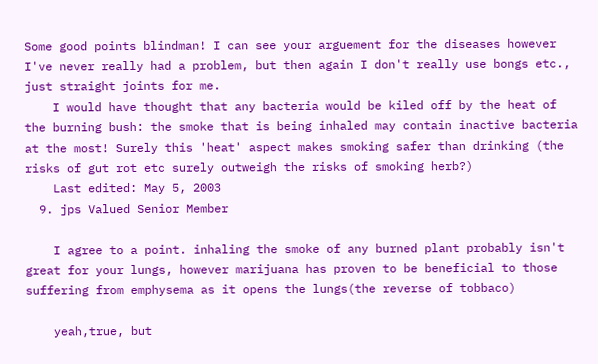Some good points blindman! I can see your arguement for the diseases however I've never really had a problem, but then again I don't really use bongs etc., just straight joints for me.
    I would have thought that any bacteria would be kiled off by the heat of the burning bush: the smoke that is being inhaled may contain inactive bacteria at the most! Surely this 'heat' aspect makes smoking safer than drinking (the risks of gut rot etc surely outweigh the risks of smoking herb?)
    Last edited: May 5, 2003
  9. jps Valued Senior Member

    I agree to a point. inhaling the smoke of any burned plant probably isn't great for your lungs, however marijuana has proven to be beneficial to those suffering from emphysema as it opens the lungs(the reverse of tobbaco)

    yeah,true, but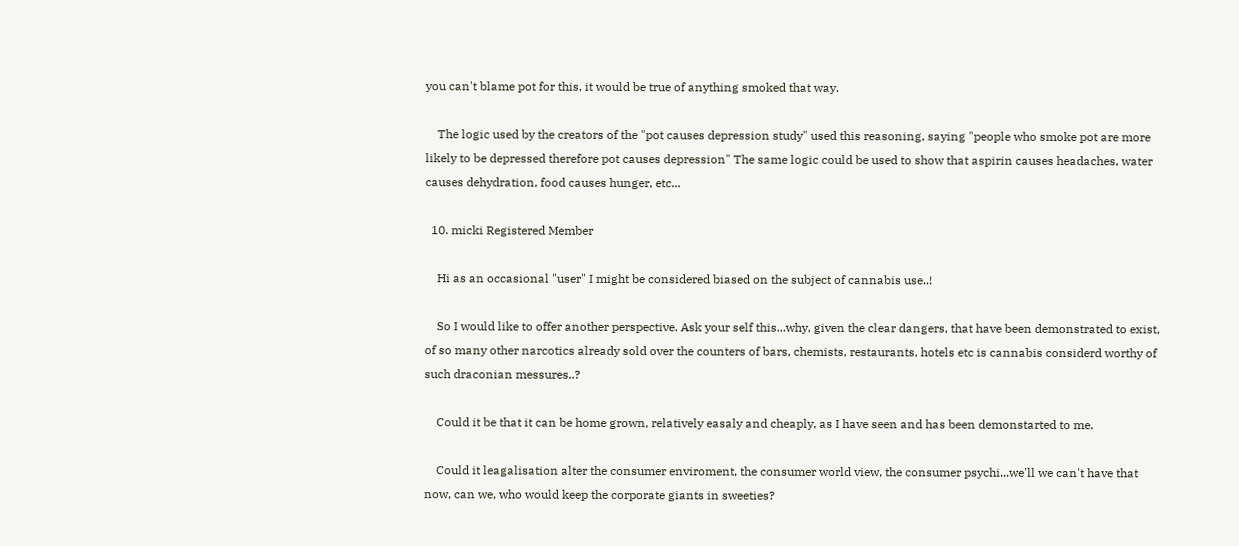you can't blame pot for this, it would be true of anything smoked that way.

    The logic used by the creators of the "pot causes depression study" used this reasoning, saying "people who smoke pot are more likely to be depressed therefore pot causes depression" The same logic could be used to show that aspirin causes headaches, water causes dehydration, food causes hunger, etc...

  10. micki Registered Member

    Hi as an occasional "user" I might be considered biased on the subject of cannabis use..!

    So I would like to offer another perspective. Ask your self this...why, given the clear dangers, that have been demonstrated to exist, of so many other narcotics already sold over the counters of bars, chemists, restaurants, hotels etc is cannabis considerd worthy of such draconian messures..?

    Could it be that it can be home grown, relatively easaly and cheaply, as I have seen and has been demonstarted to me.

    Could it leagalisation alter the consumer enviroment, the consumer world view, the consumer psychi...we'll we can't have that now, can we, who would keep the corporate giants in sweeties?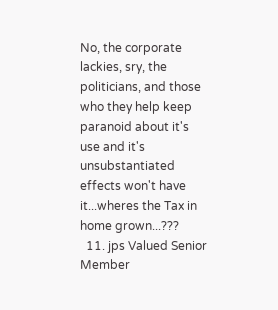No, the corporate lackies, sry, the politicians, and those who they help keep paranoid about it's use and it's unsubstantiated effects won't have it...wheres the Tax in home grown...???
  11. jps Valued Senior Member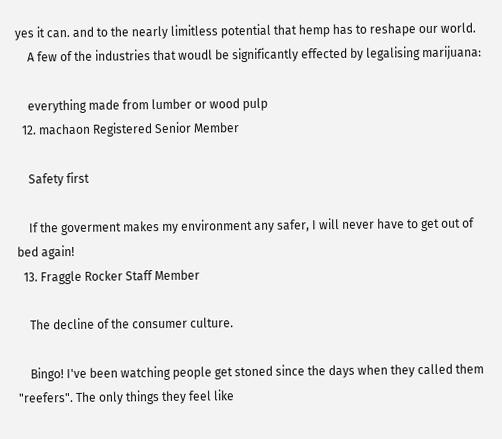yes it can. and to the nearly limitless potential that hemp has to reshape our world.
    A few of the industries that woudl be significantly effected by legalising marijuana:

    everything made from lumber or wood pulp
  12. machaon Registered Senior Member

    Safety first

    If the goverment makes my environment any safer, I will never have to get out of bed again!
  13. Fraggle Rocker Staff Member

    The decline of the consumer culture.

    Bingo! I've been watching people get stoned since the days when they called them "reefers". The only things they feel like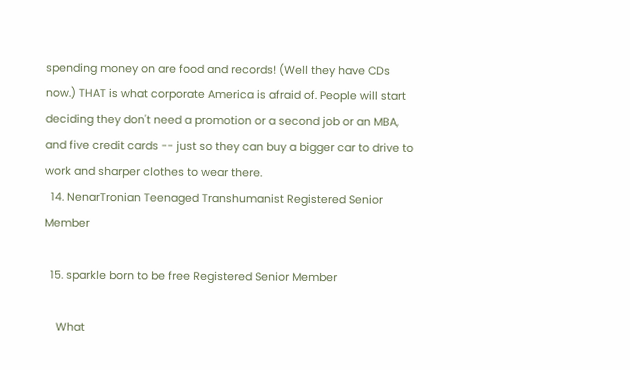spending money on are food and records! (Well they have CDs now.) THAT is what corporate America is afraid of. People will start deciding they don't need a promotion or a second job or an MBA, and five credit cards -- just so they can buy a bigger car to drive to work and sharper clothes to wear there.
  14. NenarTronian Teenaged Transhumanist Registered Senior Member

  15. sparkle born to be free Registered Senior Member

    What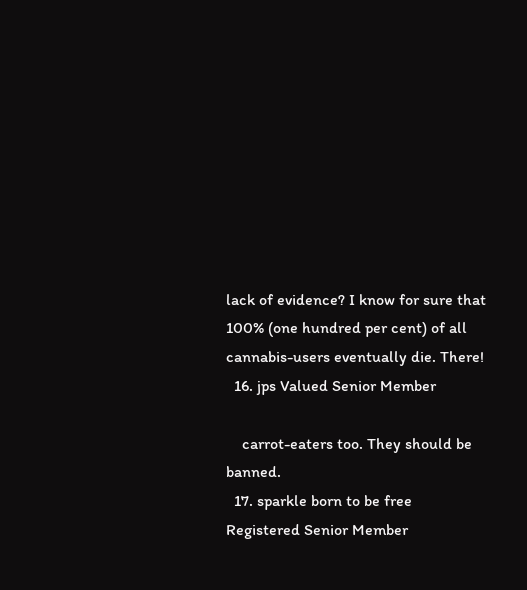lack of evidence? I know for sure that 100% (one hundred per cent) of all cannabis-users eventually die. There!
  16. jps Valued Senior Member

    carrot-eaters too. They should be banned.
  17. sparkle born to be free Registered Senior Member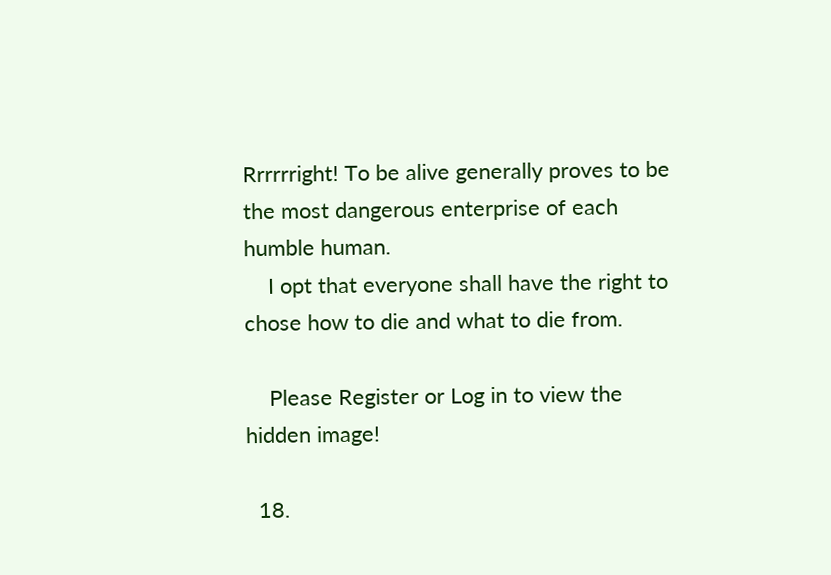Rrrrrright! To be alive generally proves to be the most dangerous enterprise of each humble human.
    I opt that everyone shall have the right to chose how to die and what to die from.

    Please Register or Log in to view the hidden image!

  18.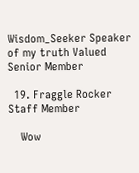Wisdom_Seeker Speaker of my truth Valued Senior Member

  19. Fraggle Rocker Staff Member

    Wow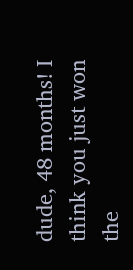dude, 48 months! I think you just won the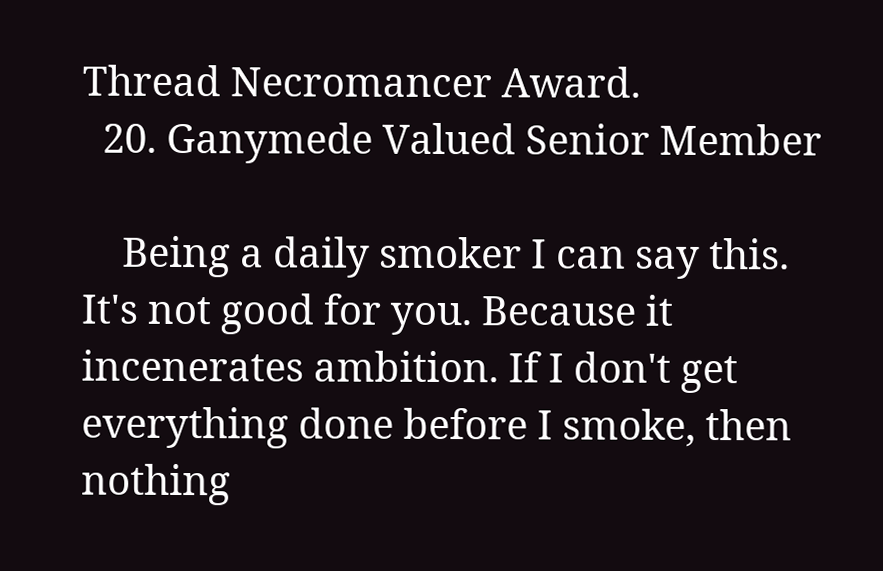Thread Necromancer Award.
  20. Ganymede Valued Senior Member

    Being a daily smoker I can say this. It's not good for you. Because it incenerates ambition. If I don't get everything done before I smoke, then nothing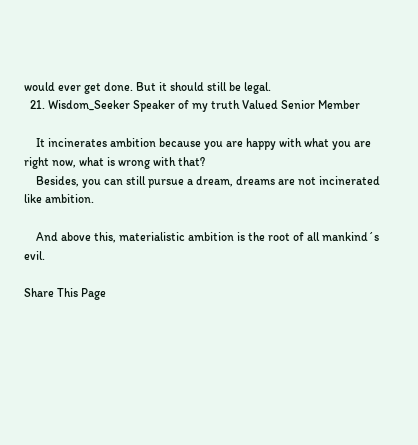would ever get done. But it should still be legal.
  21. Wisdom_Seeker Speaker of my truth Valued Senior Member

    It incinerates ambition because you are happy with what you are right now, what is wrong with that?
    Besides, you can still pursue a dream, dreams are not incinerated like ambition.

    And above this, materialistic ambition is the root of all mankind´s evil.

Share This Page